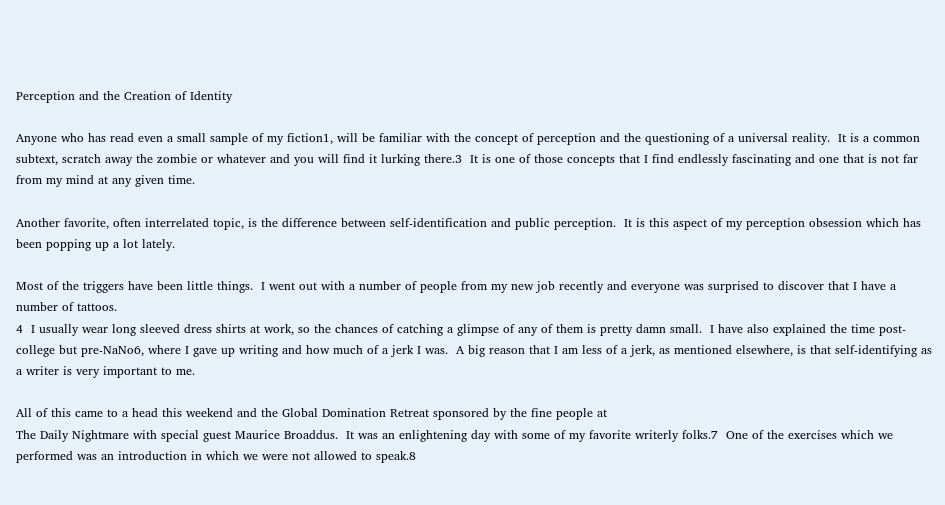Perception and the Creation of Identity

Anyone who has read even a small sample of my fiction1, will be familiar with the concept of perception and the questioning of a universal reality.  It is a common subtext, scratch away the zombie or whatever and you will find it lurking there.3  It is one of those concepts that I find endlessly fascinating and one that is not far from my mind at any given time.

Another favorite, often interrelated topic, is the difference between self-identification and public perception.  It is this aspect of my perception obsession which has been popping up a lot lately.

Most of the triggers have been little things.  I went out with a number of people from my new job recently and everyone was surprised to discover that I have a number of tattoos.
4  I usually wear long sleeved dress shirts at work, so the chances of catching a glimpse of any of them is pretty damn small.  I have also explained the time post-college but pre-NaNo6, where I gave up writing and how much of a jerk I was.  A big reason that I am less of a jerk, as mentioned elsewhere, is that self-identifying as a writer is very important to me.

All of this came to a head this weekend and the Global Domination Retreat sponsored by the fine people at
The Daily Nightmare with special guest Maurice Broaddus.  It was an enlightening day with some of my favorite writerly folks.7  One of the exercises which we performed was an introduction in which we were not allowed to speak.8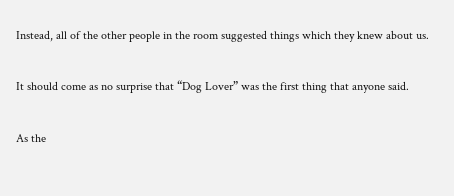Instead, all of the other people in the room suggested things which they knew about us.

It should come as no surprise that “Dog Lover” was the first thing that anyone said.

As the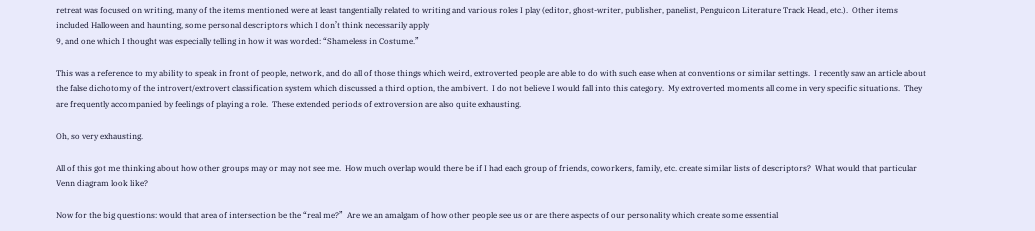retreat was focused on writing, many of the items mentioned were at least tangentially related to writing and various roles I play (editor, ghost-writer, publisher, panelist, Penguicon Literature Track Head, etc.).  Other items included Halloween and haunting, some personal descriptors which I don’t think necessarily apply
9, and one which I thought was especially telling in how it was worded: “Shameless in Costume.”

This was a reference to my ability to speak in front of people, network, and do all of those things which weird, extroverted people are able to do with such ease when at conventions or similar settings.  I recently saw an article about the false dichotomy of the introvert/extrovert classification system which discussed a third option, the ambivert.  I do not believe I would fall into this category.  My extroverted moments all come in very specific situations.  They are frequently accompanied by feelings of playing a role.  These extended periods of extroversion are also quite exhausting.

Oh, so very exhausting.

All of this got me thinking about how other groups may or may not see me.  How much overlap would there be if I had each group of friends, coworkers, family, etc. create similar lists of descriptors?  What would that particular Venn diagram look like?

Now for the big questions: would that area of intersection be the “real me?”  Are we an amalgam of how other people see us or are there aspects of our personality which create some essential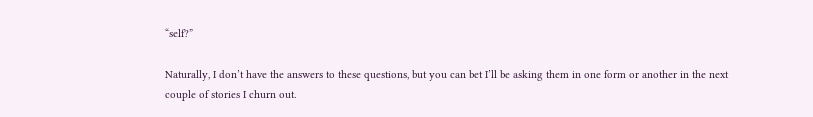“self?”

Naturally, I don’t have the answers to these questions, but you can bet I’ll be asking them in one form or another in the next couple of stories I churn out.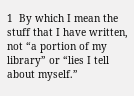1  By which I mean the stuff that I have written, not “a portion of my library” or “lies I tell about myself.”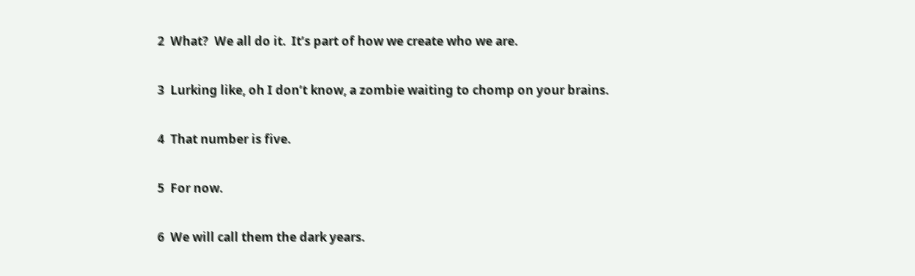2  What?  We all do it.  It’s part of how we create who we are.

3  Lurking like, oh I don’t know, a zombie waiting to chomp on your brains.

4  That number is five.

5  For now.

6  We will call them the dark years.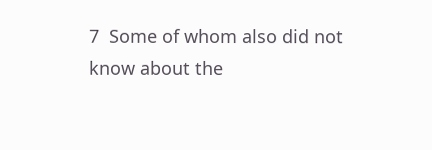7  Some of whom also did not know about the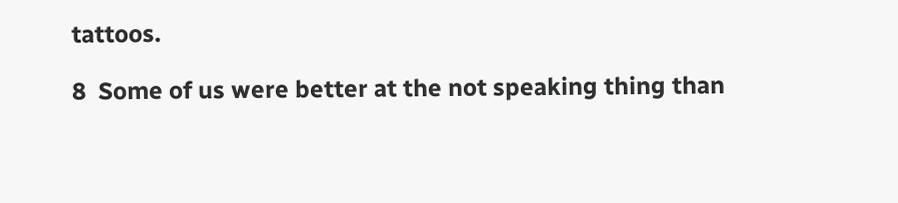tattoos.

8  Some of us were better at the not speaking thing than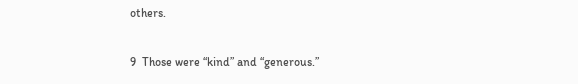others.

9  Those were “kind” and “generous.”